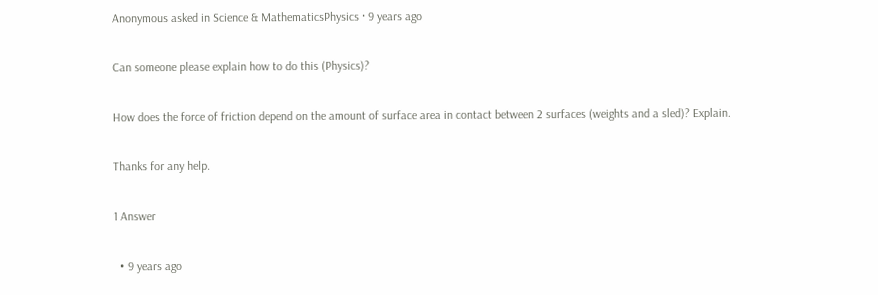Anonymous asked in Science & MathematicsPhysics · 9 years ago

Can someone please explain how to do this (Physics)?

How does the force of friction depend on the amount of surface area in contact between 2 surfaces (weights and a sled)? Explain.

Thanks for any help.

1 Answer

  • 9 years ago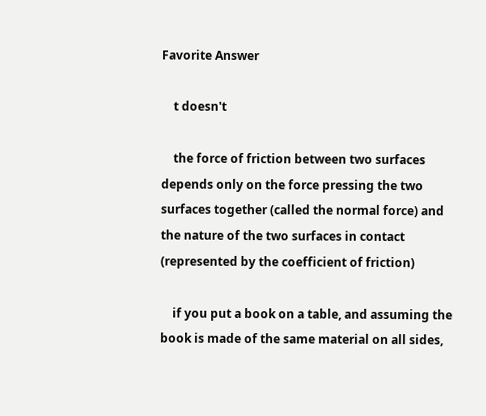Favorite Answer

    t doesn't

    the force of friction between two surfaces depends only on the force pressing the two surfaces together (called the normal force) and the nature of the two surfaces in contact (represented by the coefficient of friction)

    if you put a book on a table, and assuming the book is made of the same material on all sides,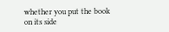whether you put the book on its side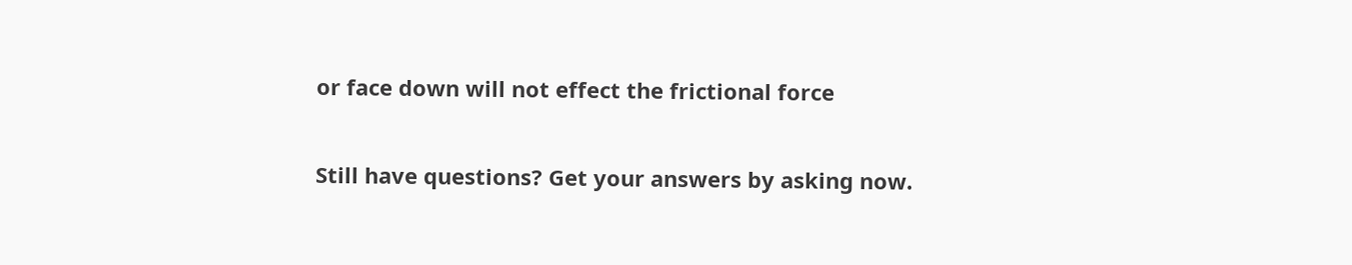or face down will not effect the frictional force

Still have questions? Get your answers by asking now.